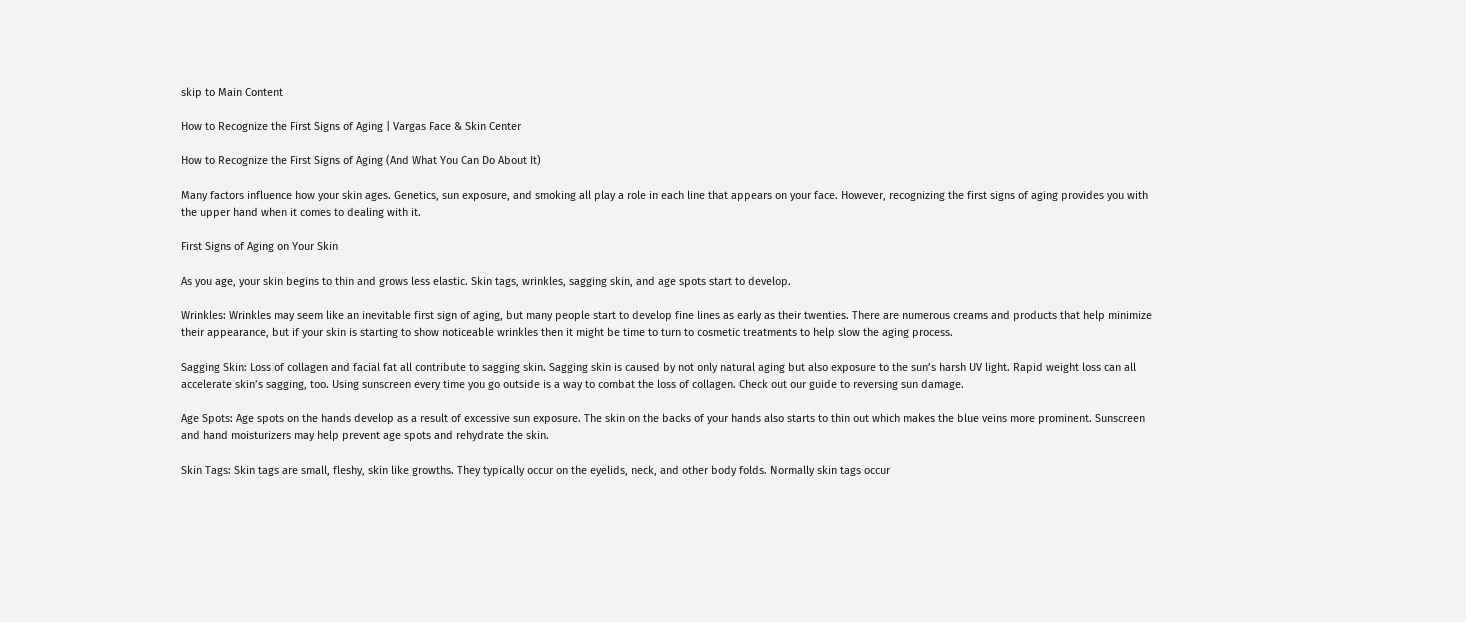skip to Main Content

How to Recognize the First Signs of Aging | Vargas Face & Skin Center

How to Recognize the First Signs of Aging (And What You Can Do About It)

Many factors influence how your skin ages. Genetics, sun exposure, and smoking all play a role in each line that appears on your face. However, recognizing the first signs of aging provides you with the upper hand when it comes to dealing with it.

First Signs of Aging on Your Skin

As you age, your skin begins to thin and grows less elastic. Skin tags, wrinkles, sagging skin, and age spots start to develop.

Wrinkles: Wrinkles may seem like an inevitable first sign of aging, but many people start to develop fine lines as early as their twenties. There are numerous creams and products that help minimize their appearance, but if your skin is starting to show noticeable wrinkles then it might be time to turn to cosmetic treatments to help slow the aging process.

Sagging Skin: Loss of collagen and facial fat all contribute to sagging skin. Sagging skin is caused by not only natural aging but also exposure to the sun’s harsh UV light. Rapid weight loss can all accelerate skin’s sagging, too. Using sunscreen every time you go outside is a way to combat the loss of collagen. Check out our guide to reversing sun damage.

Age Spots: Age spots on the hands develop as a result of excessive sun exposure. The skin on the backs of your hands also starts to thin out which makes the blue veins more prominent. Sunscreen and hand moisturizers may help prevent age spots and rehydrate the skin.

Skin Tags: Skin tags are small, fleshy, skin like growths. They typically occur on the eyelids, neck, and other body folds. Normally skin tags occur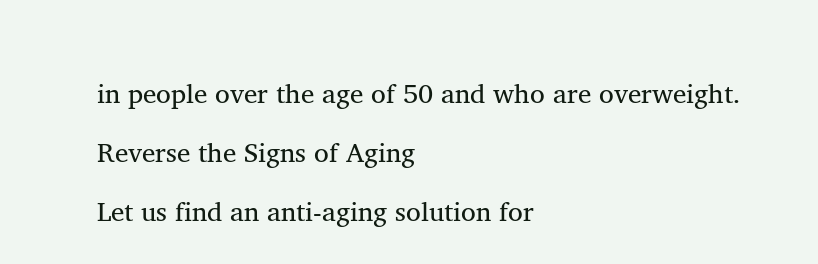in people over the age of 50 and who are overweight.

Reverse the Signs of Aging

Let us find an anti-aging solution for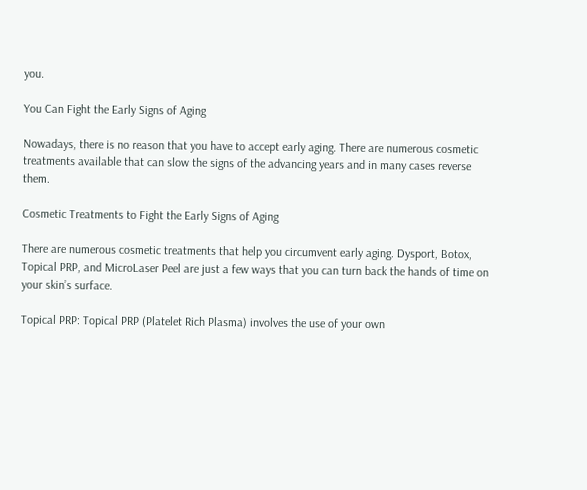you.

You Can Fight the Early Signs of Aging

Nowadays, there is no reason that you have to accept early aging. There are numerous cosmetic treatments available that can slow the signs of the advancing years and in many cases reverse them.

Cosmetic Treatments to Fight the Early Signs of Aging

There are numerous cosmetic treatments that help you circumvent early aging. Dysport, Botox, Topical PRP, and MicroLaser Peel are just a few ways that you can turn back the hands of time on your skin’s surface.

Topical PRP: Topical PRP (Platelet Rich Plasma) involves the use of your own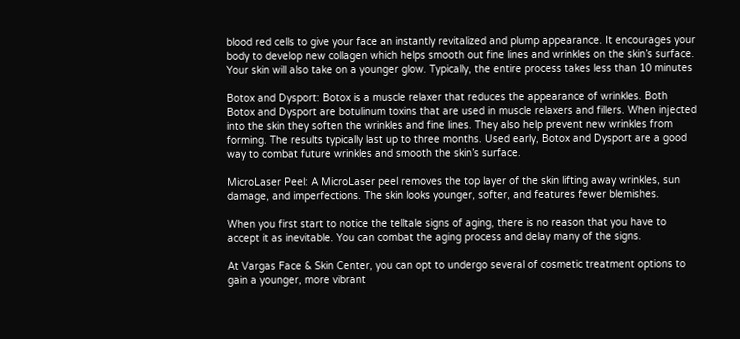blood red cells to give your face an instantly revitalized and plump appearance. It encourages your body to develop new collagen which helps smooth out fine lines and wrinkles on the skin’s surface. Your skin will also take on a younger glow. Typically, the entire process takes less than 10 minutes

Botox and Dysport: Botox is a muscle relaxer that reduces the appearance of wrinkles. Both Botox and Dysport are botulinum toxins that are used in muscle relaxers and fillers. When injected into the skin they soften the wrinkles and fine lines. They also help prevent new wrinkles from forming. The results typically last up to three months. Used early, Botox and Dysport are a good way to combat future wrinkles and smooth the skin’s surface.

MicroLaser Peel: A MicroLaser peel removes the top layer of the skin lifting away wrinkles, sun damage, and imperfections. The skin looks younger, softer, and features fewer blemishes.

When you first start to notice the telltale signs of aging, there is no reason that you have to accept it as inevitable. You can combat the aging process and delay many of the signs.

At Vargas Face & Skin Center, you can opt to undergo several of cosmetic treatment options to gain a younger, more vibrant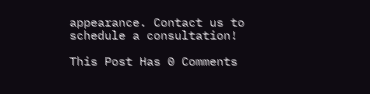appearance. Contact us to schedule a consultation!

This Post Has 0 Comments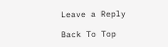Leave a Reply

Back To Top